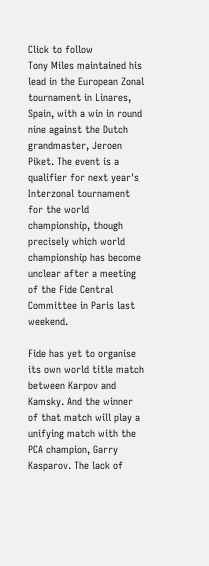Click to follow
Tony Miles maintained his lead in the European Zonal tournament in Linares, Spain, with a win in round nine against the Dutch grandmaster, Jeroen Piket. The event is a qualifier for next year's Interzonal tournament for the world championship, though precisely which world championship has become unclear after a meeting of the Fide Central Committee in Paris last weekend.

Fide has yet to organise its own world title match between Karpov and Kamsky. And the winner of that match will play a unifying match with the PCA champion, Garry Kasparov. The lack of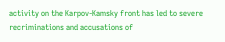activity on the Karpov-Kamsky front has led to severe recriminations and accusations of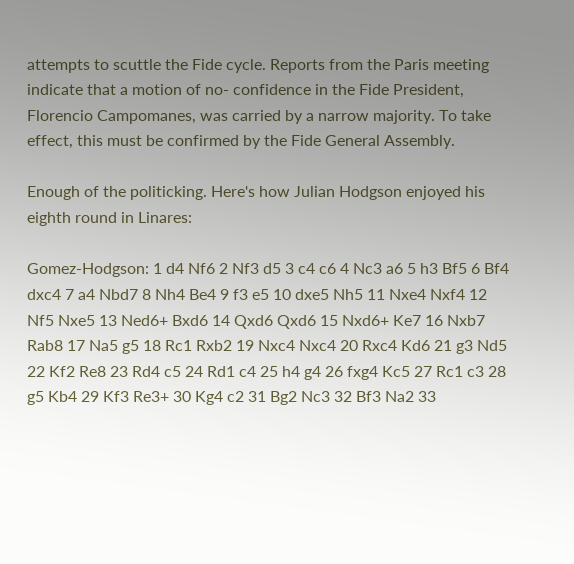attempts to scuttle the Fide cycle. Reports from the Paris meeting indicate that a motion of no- confidence in the Fide President, Florencio Campomanes, was carried by a narrow majority. To take effect, this must be confirmed by the Fide General Assembly.

Enough of the politicking. Here's how Julian Hodgson enjoyed his eighth round in Linares:

Gomez-Hodgson: 1 d4 Nf6 2 Nf3 d5 3 c4 c6 4 Nc3 a6 5 h3 Bf5 6 Bf4 dxc4 7 a4 Nbd7 8 Nh4 Be4 9 f3 e5 10 dxe5 Nh5 11 Nxe4 Nxf4 12 Nf5 Nxe5 13 Ned6+ Bxd6 14 Qxd6 Qxd6 15 Nxd6+ Ke7 16 Nxb7 Rab8 17 Na5 g5 18 Rc1 Rxb2 19 Nxc4 Nxc4 20 Rxc4 Kd6 21 g3 Nd5 22 Kf2 Re8 23 Rd4 c5 24 Rd1 c4 25 h4 g4 26 fxg4 Kc5 27 Rc1 c3 28 g5 Kb4 29 Kf3 Re3+ 30 Kg4 c2 31 Bg2 Nc3 32 Bf3 Na2 33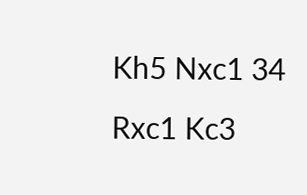Kh5 Nxc1 34 Rxc1 Kc3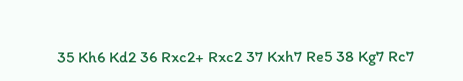35 Kh6 Kd2 36 Rxc2+ Rxc2 37 Kxh7 Re5 38 Kg7 Rc7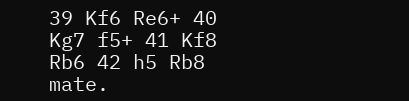39 Kf6 Re6+ 40 Kg7 f5+ 41 Kf8 Rb6 42 h5 Rb8 mate.